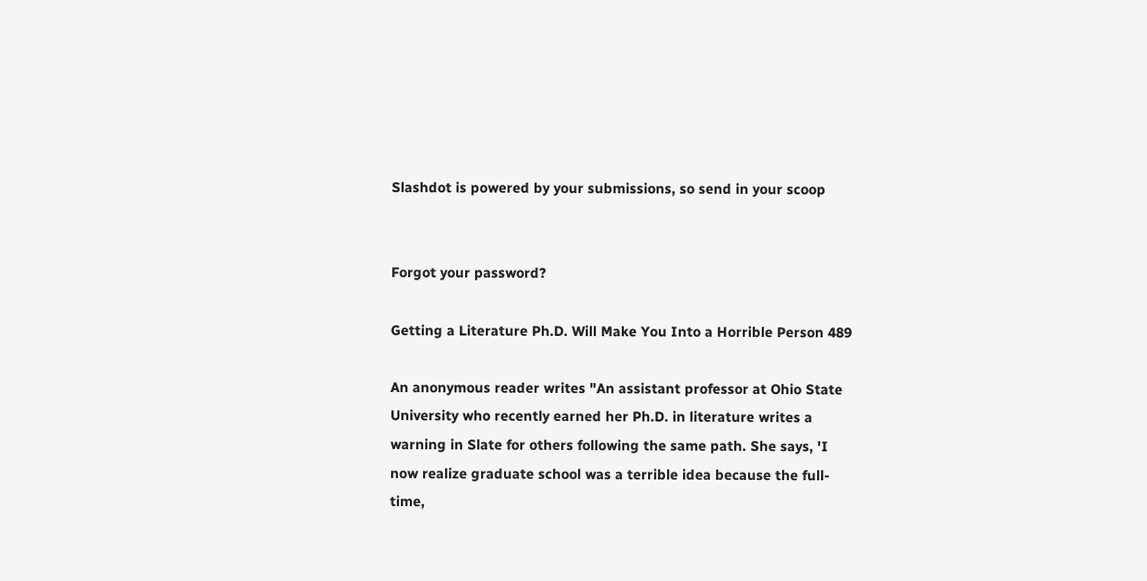Slashdot is powered by your submissions, so send in your scoop


Forgot your password?

Getting a Literature Ph.D. Will Make You Into a Horrible Person 489

An anonymous reader writes "An assistant professor at Ohio State University who recently earned her Ph.D. in literature writes a warning in Slate for others following the same path. She says, 'I now realize graduate school was a terrible idea because the full-time,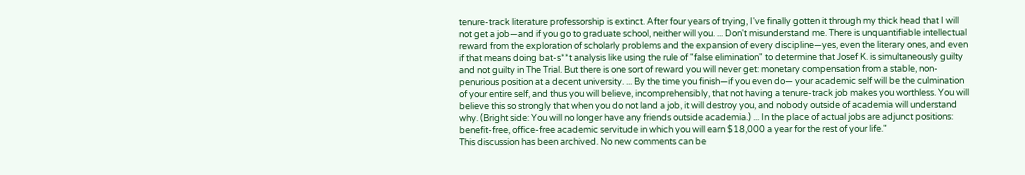tenure-track literature professorship is extinct. After four years of trying, I've finally gotten it through my thick head that I will not get a job—and if you go to graduate school, neither will you. ... Don't misunderstand me. There is unquantifiable intellectual reward from the exploration of scholarly problems and the expansion of every discipline—yes, even the literary ones, and even if that means doing bat-s**t analysis like using the rule of "false elimination" to determine that Josef K. is simultaneously guilty and not guilty in The Trial. But there is one sort of reward you will never get: monetary compensation from a stable, non-penurious position at a decent university. ... By the time you finish—if you even do— your academic self will be the culmination of your entire self, and thus you will believe, incomprehensibly, that not having a tenure-track job makes you worthless. You will believe this so strongly that when you do not land a job, it will destroy you, and nobody outside of academia will understand why. (Bright side: You will no longer have any friends outside academia.) ... In the place of actual jobs are adjunct positions: benefit-free, office-free academic servitude in which you will earn $18,000 a year for the rest of your life."
This discussion has been archived. No new comments can be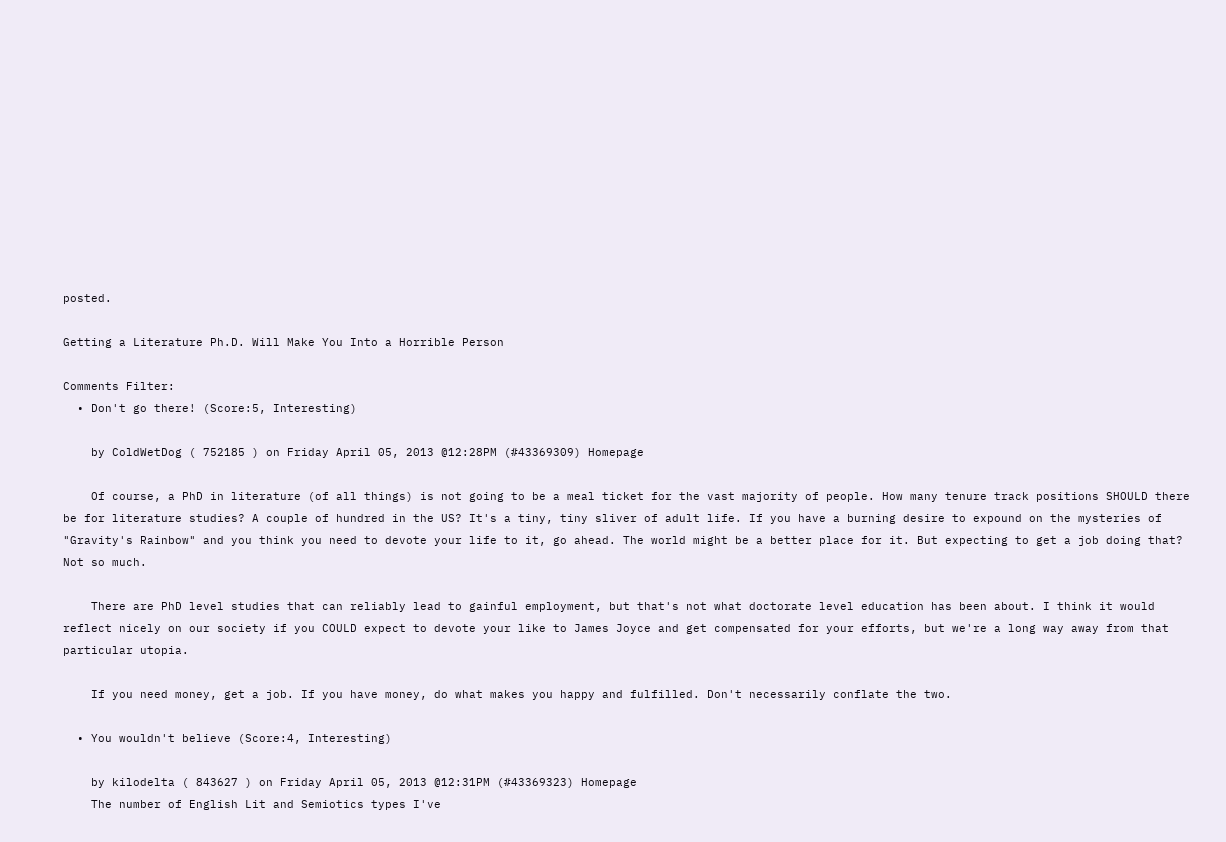posted.

Getting a Literature Ph.D. Will Make You Into a Horrible Person

Comments Filter:
  • Don't go there! (Score:5, Interesting)

    by ColdWetDog ( 752185 ) on Friday April 05, 2013 @12:28PM (#43369309) Homepage

    Of course, a PhD in literature (of all things) is not going to be a meal ticket for the vast majority of people. How many tenure track positions SHOULD there be for literature studies? A couple of hundred in the US? It's a tiny, tiny sliver of adult life. If you have a burning desire to expound on the mysteries of "Gravity's Rainbow" and you think you need to devote your life to it, go ahead. The world might be a better place for it. But expecting to get a job doing that? Not so much.

    There are PhD level studies that can reliably lead to gainful employment, but that's not what doctorate level education has been about. I think it would reflect nicely on our society if you COULD expect to devote your like to James Joyce and get compensated for your efforts, but we're a long way away from that particular utopia.

    If you need money, get a job. If you have money, do what makes you happy and fulfilled. Don't necessarily conflate the two.

  • You wouldn't believe (Score:4, Interesting)

    by kilodelta ( 843627 ) on Friday April 05, 2013 @12:31PM (#43369323) Homepage
    The number of English Lit and Semiotics types I've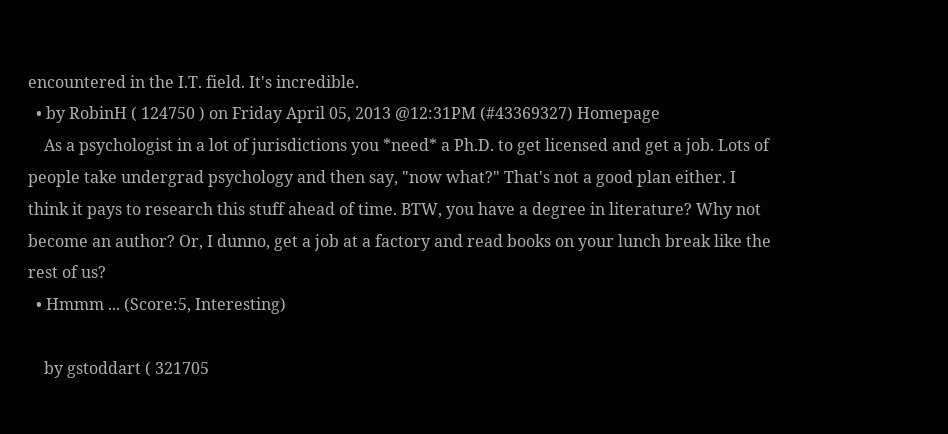encountered in the I.T. field. It's incredible.
  • by RobinH ( 124750 ) on Friday April 05, 2013 @12:31PM (#43369327) Homepage
    As a psychologist in a lot of jurisdictions you *need* a Ph.D. to get licensed and get a job. Lots of people take undergrad psychology and then say, "now what?" That's not a good plan either. I think it pays to research this stuff ahead of time. BTW, you have a degree in literature? Why not become an author? Or, I dunno, get a job at a factory and read books on your lunch break like the rest of us?
  • Hmmm ... (Score:5, Interesting)

    by gstoddart ( 321705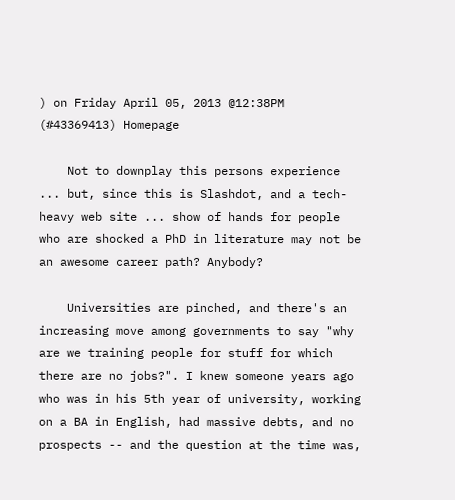) on Friday April 05, 2013 @12:38PM (#43369413) Homepage

    Not to downplay this persons experience ... but, since this is Slashdot, and a tech-heavy web site ... show of hands for people who are shocked a PhD in literature may not be an awesome career path? Anybody?

    Universities are pinched, and there's an increasing move among governments to say "why are we training people for stuff for which there are no jobs?". I knew someone years ago who was in his 5th year of university, working on a BA in English, had massive debts, and no prospects -- and the question at the time was,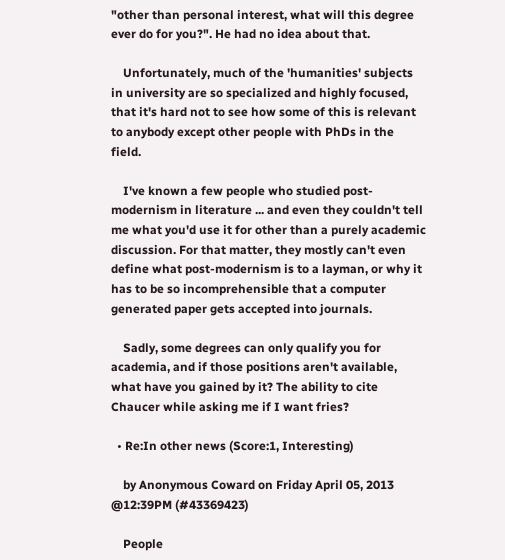"other than personal interest, what will this degree ever do for you?". He had no idea about that.

    Unfortunately, much of the 'humanities' subjects in university are so specialized and highly focused, that it's hard not to see how some of this is relevant to anybody except other people with PhDs in the field.

    I've known a few people who studied post-modernism in literature ... and even they couldn't tell me what you'd use it for other than a purely academic discussion. For that matter, they mostly can't even define what post-modernism is to a layman, or why it has to be so incomprehensible that a computer generated paper gets accepted into journals.

    Sadly, some degrees can only qualify you for academia, and if those positions aren't available, what have you gained by it? The ability to cite Chaucer while asking me if I want fries?

  • Re:In other news (Score:1, Interesting)

    by Anonymous Coward on Friday April 05, 2013 @12:39PM (#43369423)

    People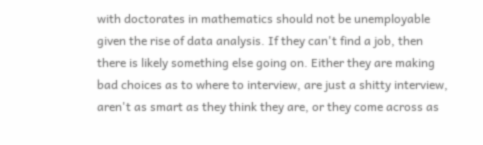with doctorates in mathematics should not be unemployable given the rise of data analysis. If they can't find a job, then there is likely something else going on. Either they are making bad choices as to where to interview, are just a shitty interview, aren't as smart as they think they are, or they come across as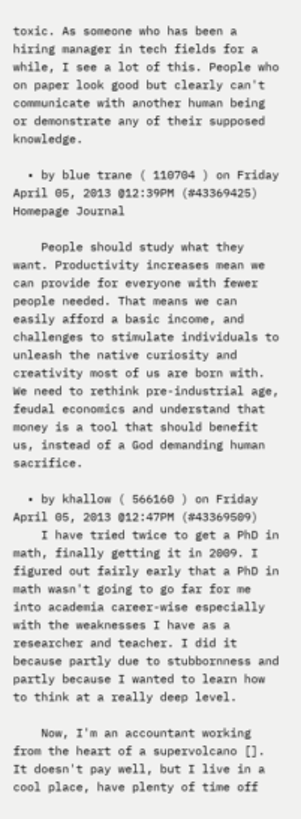toxic. As someone who has been a hiring manager in tech fields for a while, I see a lot of this. People who on paper look good but clearly can't communicate with another human being or demonstrate any of their supposed knowledge.

  • by blue trane ( 110704 ) on Friday April 05, 2013 @12:39PM (#43369425) Homepage Journal

    People should study what they want. Productivity increases mean we can provide for everyone with fewer people needed. That means we can easily afford a basic income, and challenges to stimulate individuals to unleash the native curiosity and creativity most of us are born with. We need to rethink pre-industrial age, feudal economics and understand that money is a tool that should benefit us, instead of a God demanding human sacrifice.

  • by khallow ( 566160 ) on Friday April 05, 2013 @12:47PM (#43369509)
    I have tried twice to get a PhD in math, finally getting it in 2009. I figured out fairly early that a PhD in math wasn't going to go far for me into academia career-wise especially with the weaknesses I have as a researcher and teacher. I did it because partly due to stubbornness and partly because I wanted to learn how to think at a really deep level.

    Now, I'm an accountant working from the heart of a supervolcano []. It doesn't pay well, but I live in a cool place, have plenty of time off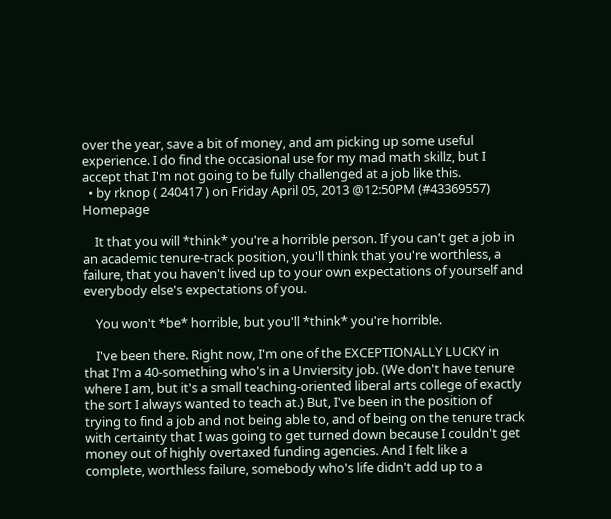over the year, save a bit of money, and am picking up some useful experience. I do find the occasional use for my mad math skillz, but I accept that I'm not going to be fully challenged at a job like this.
  • by rknop ( 240417 ) on Friday April 05, 2013 @12:50PM (#43369557) Homepage

    It that you will *think* you're a horrible person. If you can't get a job in an academic tenure-track position, you'll think that you're worthless, a failure, that you haven't lived up to your own expectations of yourself and everybody else's expectations of you.

    You won't *be* horrible, but you'll *think* you're horrible.

    I've been there. Right now, I'm one of the EXCEPTIONALLY LUCKY in that I'm a 40-something who's in a Unviersity job. (We don't have tenure where I am, but it's a small teaching-oriented liberal arts college of exactly the sort I always wanted to teach at.) But, I've been in the position of trying to find a job and not being able to, and of being on the tenure track with certainty that I was going to get turned down because I couldn't get money out of highly overtaxed funding agencies. And I felt like a complete, worthless failure, somebody who's life didn't add up to a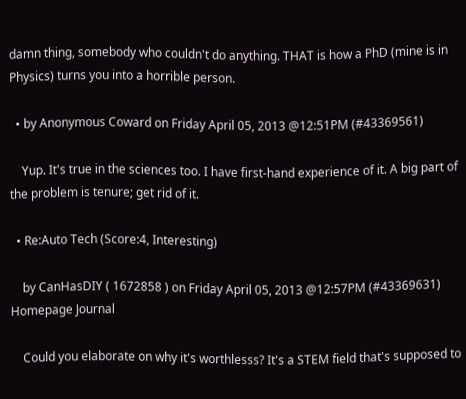damn thing, somebody who couldn't do anything. THAT is how a PhD (mine is in Physics) turns you into a horrible person.

  • by Anonymous Coward on Friday April 05, 2013 @12:51PM (#43369561)

    Yup. It's true in the sciences too. I have first-hand experience of it. A big part of the problem is tenure; get rid of it.

  • Re:Auto Tech (Score:4, Interesting)

    by CanHasDIY ( 1672858 ) on Friday April 05, 2013 @12:57PM (#43369631) Homepage Journal

    Could you elaborate on why it's worthlesss? It's a STEM field that's supposed to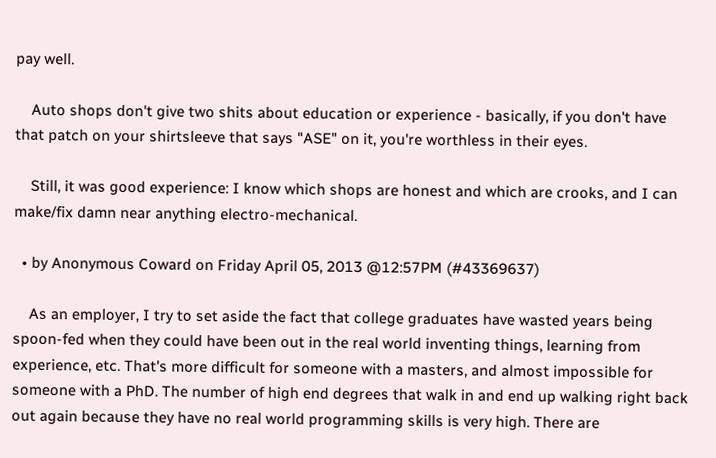pay well.

    Auto shops don't give two shits about education or experience - basically, if you don't have that patch on your shirtsleeve that says "ASE" on it, you're worthless in their eyes.

    Still, it was good experience: I know which shops are honest and which are crooks, and I can make/fix damn near anything electro-mechanical.

  • by Anonymous Coward on Friday April 05, 2013 @12:57PM (#43369637)

    As an employer, I try to set aside the fact that college graduates have wasted years being spoon-fed when they could have been out in the real world inventing things, learning from experience, etc. That's more difficult for someone with a masters, and almost impossible for someone with a PhD. The number of high end degrees that walk in and end up walking right back out again because they have no real world programming skills is very high. There are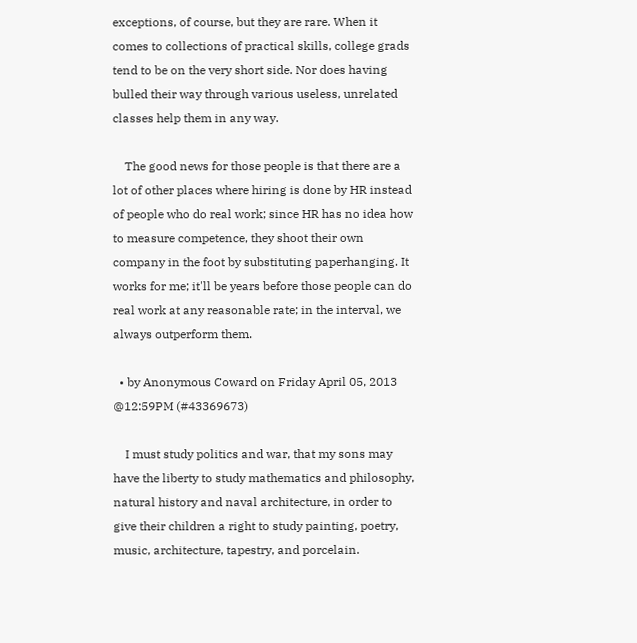exceptions, of course, but they are rare. When it comes to collections of practical skills, college grads tend to be on the very short side. Nor does having bulled their way through various useless, unrelated classes help them in any way.

    The good news for those people is that there are a lot of other places where hiring is done by HR instead of people who do real work; since HR has no idea how to measure competence, they shoot their own company in the foot by substituting paperhanging. It works for me; it'll be years before those people can do real work at any reasonable rate; in the interval, we always outperform them.

  • by Anonymous Coward on Friday April 05, 2013 @12:59PM (#43369673)

    I must study politics and war, that my sons may have the liberty to study mathematics and philosophy, natural history and naval architecture, in order to give their children a right to study painting, poetry, music, architecture, tapestry, and porcelain.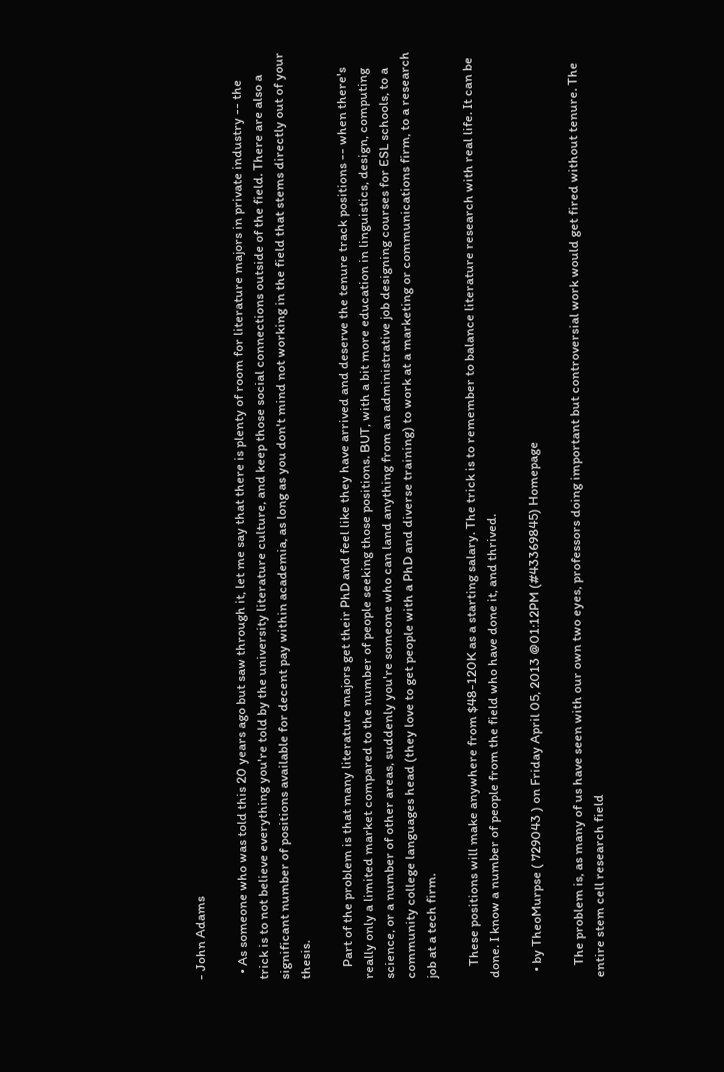- John Adams

  • As someone who was told this 20 years ago but saw through it, let me say that there is plenty of room for literature majors in private industry -- the trick is to not believe everything you're told by the university literature culture, and keep those social connections outside of the field. There are also a significant number of positions available for decent pay within academia, as long as you don't mind not working in the field that stems directly out of your thesis.

    Part of the problem is that many literature majors get their PhD and feel like they have arrived and deserve the tenure track positions -- when there's really only a limited market compared to the number of people seeking those positions. BUT, with a bit more education in linguistics, design, computing science, or a number of other areas, suddenly you're someone who can land anything from an administrative job designing courses for ESL schools, to a community college languages head (they love to get people with a PhD and diverse training) to work at a marketing or communications firm, to a research job at a tech firm.

    These positions will make anywhere from $48-120K as a starting salary. The trick is to remember to balance literature research with real life. It can be done. I know a number of people from the field who have done it, and thrived.

  • by TheoMurpse ( 729043 ) on Friday April 05, 2013 @01:12PM (#43369845) Homepage

    The problem is, as many of us have seen with our own two eyes, professors doing important but controversial work would get fired without tenure. The entire stem cell research field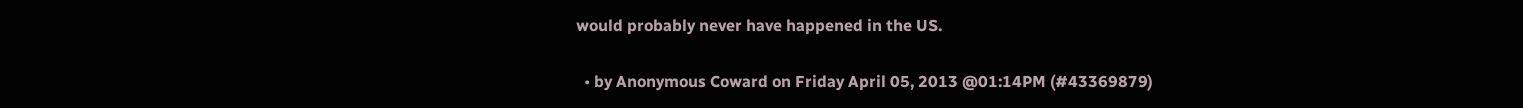would probably never have happened in the US.

  • by Anonymous Coward on Friday April 05, 2013 @01:14PM (#43369879)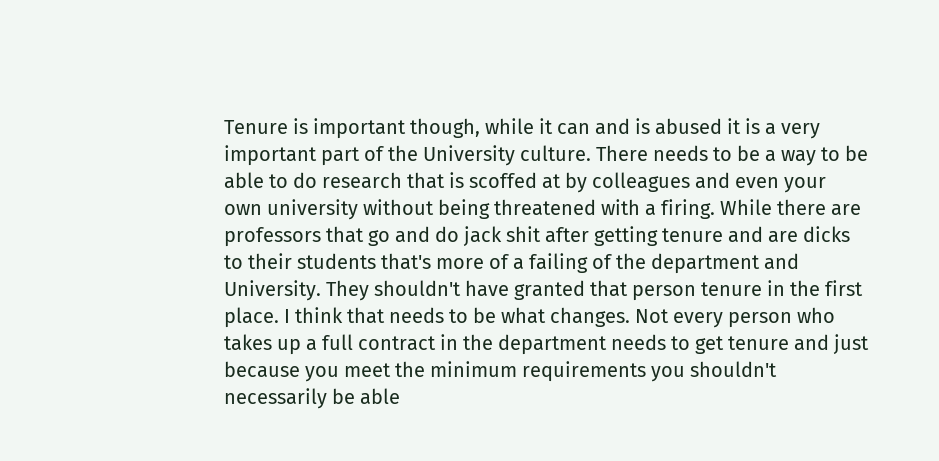Tenure is important though, while it can and is abused it is a very important part of the University culture. There needs to be a way to be able to do research that is scoffed at by colleagues and even your own university without being threatened with a firing. While there are professors that go and do jack shit after getting tenure and are dicks to their students that's more of a failing of the department and University. They shouldn't have granted that person tenure in the first place. I think that needs to be what changes. Not every person who takes up a full contract in the department needs to get tenure and just because you meet the minimum requirements you shouldn't necessarily be able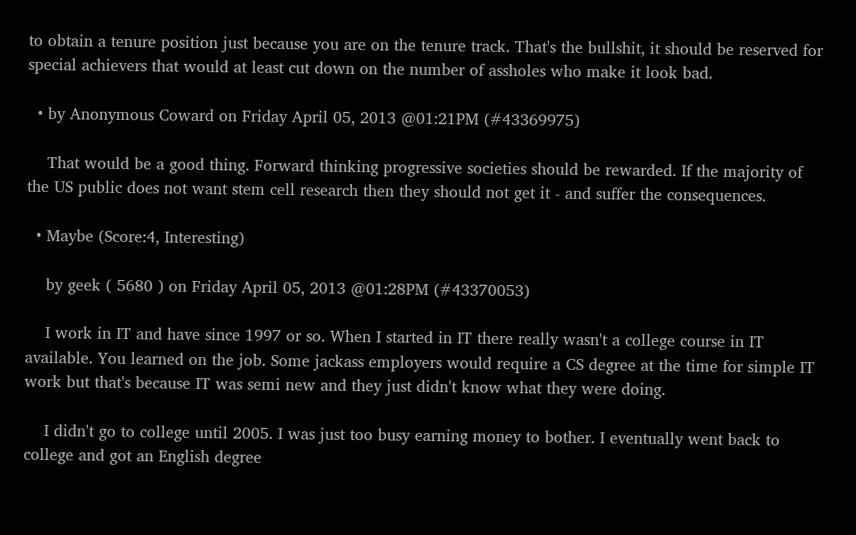to obtain a tenure position just because you are on the tenure track. That's the bullshit, it should be reserved for special achievers that would at least cut down on the number of assholes who make it look bad.

  • by Anonymous Coward on Friday April 05, 2013 @01:21PM (#43369975)

    That would be a good thing. Forward thinking progressive societies should be rewarded. If the majority of the US public does not want stem cell research then they should not get it - and suffer the consequences.

  • Maybe (Score:4, Interesting)

    by geek ( 5680 ) on Friday April 05, 2013 @01:28PM (#43370053)

    I work in IT and have since 1997 or so. When I started in IT there really wasn't a college course in IT available. You learned on the job. Some jackass employers would require a CS degree at the time for simple IT work but that's because IT was semi new and they just didn't know what they were doing.

    I didn't go to college until 2005. I was just too busy earning money to bother. I eventually went back to college and got an English degree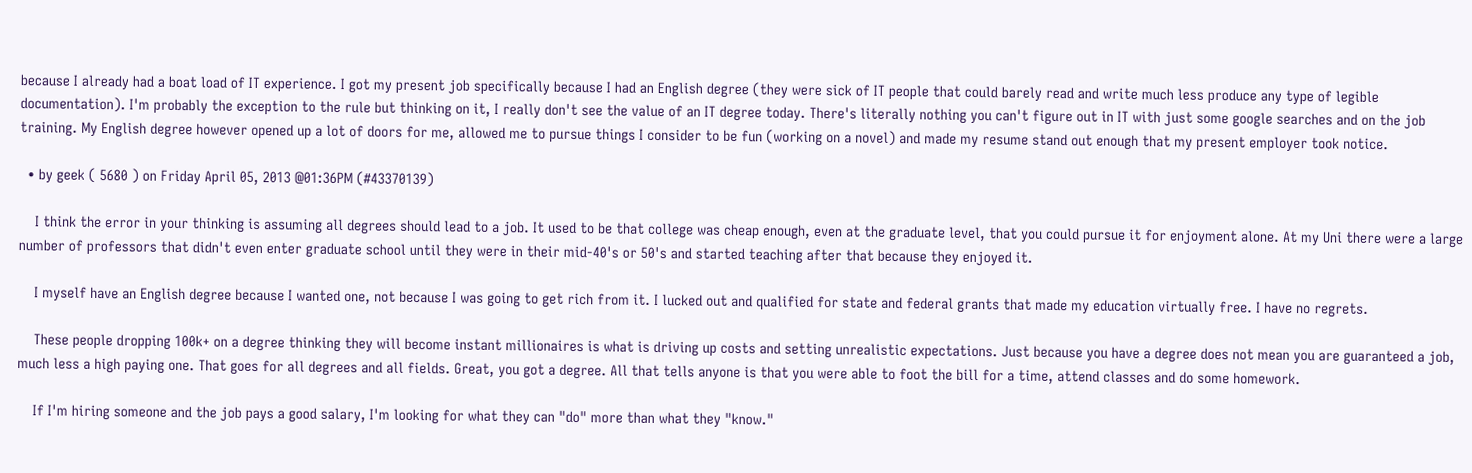because I already had a boat load of IT experience. I got my present job specifically because I had an English degree (they were sick of IT people that could barely read and write much less produce any type of legible documentation). I'm probably the exception to the rule but thinking on it, I really don't see the value of an IT degree today. There's literally nothing you can't figure out in IT with just some google searches and on the job training. My English degree however opened up a lot of doors for me, allowed me to pursue things I consider to be fun (working on a novel) and made my resume stand out enough that my present employer took notice.

  • by geek ( 5680 ) on Friday April 05, 2013 @01:36PM (#43370139)

    I think the error in your thinking is assuming all degrees should lead to a job. It used to be that college was cheap enough, even at the graduate level, that you could pursue it for enjoyment alone. At my Uni there were a large number of professors that didn't even enter graduate school until they were in their mid-40's or 50's and started teaching after that because they enjoyed it.

    I myself have an English degree because I wanted one, not because I was going to get rich from it. I lucked out and qualified for state and federal grants that made my education virtually free. I have no regrets.

    These people dropping 100k+ on a degree thinking they will become instant millionaires is what is driving up costs and setting unrealistic expectations. Just because you have a degree does not mean you are guaranteed a job, much less a high paying one. That goes for all degrees and all fields. Great, you got a degree. All that tells anyone is that you were able to foot the bill for a time, attend classes and do some homework.

    If I'm hiring someone and the job pays a good salary, I'm looking for what they can "do" more than what they "know."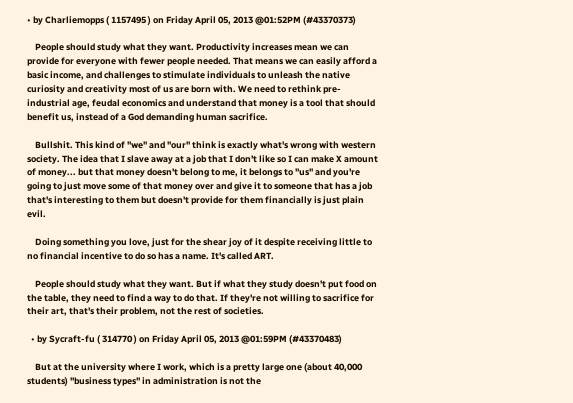• by Charliemopps ( 1157495 ) on Friday April 05, 2013 @01:52PM (#43370373)

    People should study what they want. Productivity increases mean we can provide for everyone with fewer people needed. That means we can easily afford a basic income, and challenges to stimulate individuals to unleash the native curiosity and creativity most of us are born with. We need to rethink pre-industrial age, feudal economics and understand that money is a tool that should benefit us, instead of a God demanding human sacrifice.

    Bullshit. This kind of "we" and "our" think is exactly what's wrong with western society. The idea that I slave away at a job that I don't like so I can make X amount of money... but that money doesn't belong to me, it belongs to "us" and you're going to just move some of that money over and give it to someone that has a job that's interesting to them but doesn't provide for them financially is just plain evil.

    Doing something you love, just for the shear joy of it despite receiving little to no financial incentive to do so has a name. It's called ART.

    People should study what they want. But if what they study doesn't put food on the table, they need to find a way to do that. If they're not willing to sacrifice for their art, that's their problem, not the rest of societies.

  • by Sycraft-fu ( 314770 ) on Friday April 05, 2013 @01:59PM (#43370483)

    But at the university where I work, which is a pretty large one (about 40,000 students) "business types" in administration is not the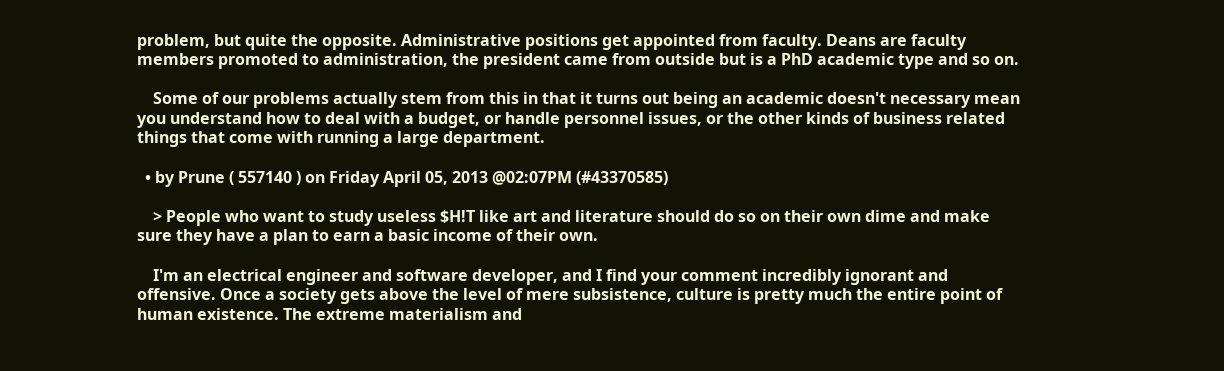problem, but quite the opposite. Administrative positions get appointed from faculty. Deans are faculty members promoted to administration, the president came from outside but is a PhD academic type and so on.

    Some of our problems actually stem from this in that it turns out being an academic doesn't necessary mean you understand how to deal with a budget, or handle personnel issues, or the other kinds of business related things that come with running a large department.

  • by Prune ( 557140 ) on Friday April 05, 2013 @02:07PM (#43370585)

    > People who want to study useless $H!T like art and literature should do so on their own dime and make sure they have a plan to earn a basic income of their own.

    I'm an electrical engineer and software developer, and I find your comment incredibly ignorant and offensive. Once a society gets above the level of mere subsistence, culture is pretty much the entire point of human existence. The extreme materialism and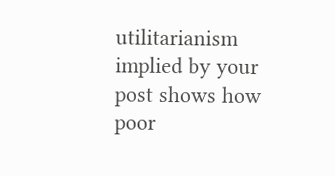utilitarianism implied by your post shows how poor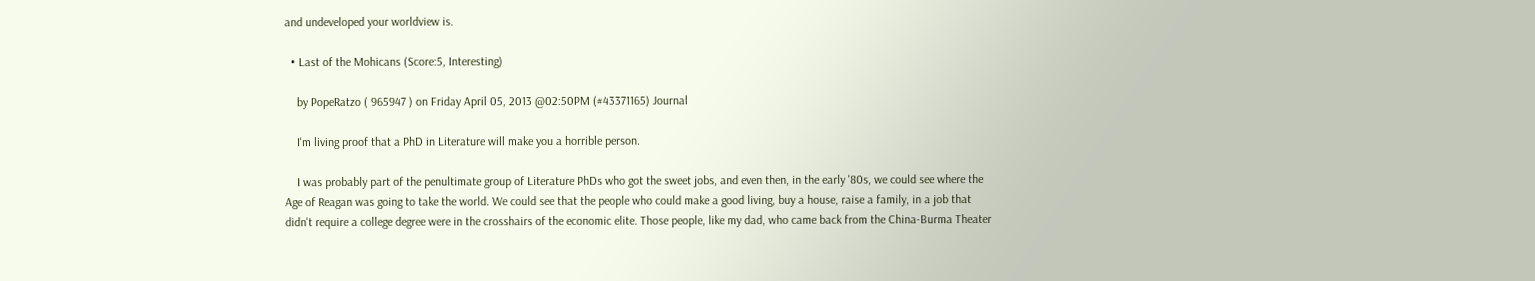and undeveloped your worldview is.

  • Last of the Mohicans (Score:5, Interesting)

    by PopeRatzo ( 965947 ) on Friday April 05, 2013 @02:50PM (#43371165) Journal

    I'm living proof that a PhD in Literature will make you a horrible person.

    I was probably part of the penultimate group of Literature PhDs who got the sweet jobs, and even then, in the early '80s, we could see where the Age of Reagan was going to take the world. We could see that the people who could make a good living, buy a house, raise a family, in a job that didn't require a college degree were in the crosshairs of the economic elite. Those people, like my dad, who came back from the China-Burma Theater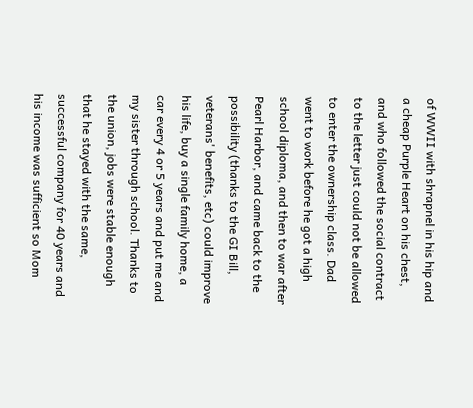of WWII with shrapnel in his hip and a cheap Purple Heart on his chest, and who followed the social contract to the letter just could not be allowed to enter the ownership class. Dad went to work before he got a high school diploma, and then to war after Pearl Harbor, and came back to the possibility (thanks to the GI Bill, veterans' benefits, etc) could improve his life, buy a single family home, a car every 4 or 5 years and put me and my sister through school. Thanks to the union, jobs were stable enough that he stayed with the same, successful company for 40 years and his income was sufficient so Mom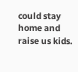could stay home and raise us kids.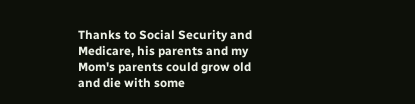Thanks to Social Security and Medicare, his parents and my Mom's parents could grow old and die with some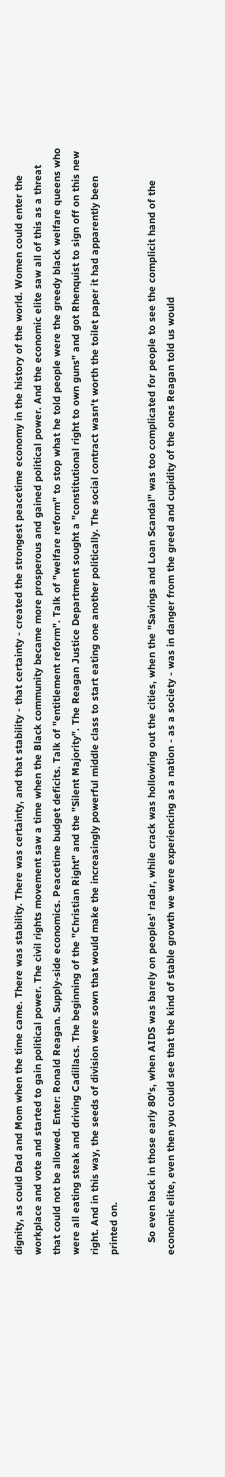dignity, as could Dad and Mom when the time came. There was stability. There was certainty, and that stability - that certainty - created the strongest peacetime economy in the history of the world. Women could enter the workplace and vote and started to gain political power. The civil rights movement saw a time when the Black community became more prosperous and gained political power. And the economic elite saw all of this as a threat that could not be allowed. Enter: Ronald Reagan. Supply-side economics. Peacetime budget deficits. Talk of "entitlement reform". Talk of "welfare reform" to stop what he told people were the greedy black welfare queens who were all eating steak and driving Cadillacs. The beginning of the "Christian Right" and the "Silent Majority". The Reagan Justice Department sought a "constitutional right to own guns" and got Rhenquist to sign off on this new right. And in this way, the seeds of division were sown that would make the increasingly powerful middle class to start eating one another politically. The social contract wasn't worth the toilet paper it had apparently been printed on.

    So even back in those early 80's, when AIDS was barely on peoples' radar, while crack was hollowing out the cities, when the "Savings and Loan Scandal" was too complicated for people to see the complicit hand of the economic elite, even then you could see that the kind of stable growth we were experiencing as a nation - as a society - was in danger from the greed and cupidity of the ones Reagan told us would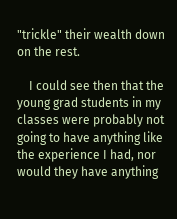"trickle" their wealth down on the rest.

    I could see then that the young grad students in my classes were probably not going to have anything like the experience I had, nor would they have anything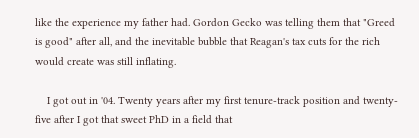like the experience my father had. Gordon Gecko was telling them that "Greed is good" after all, and the inevitable bubble that Reagan's tax cuts for the rich would create was still inflating.

    I got out in '04. Twenty years after my first tenure-track position and twenty-five after I got that sweet PhD in a field that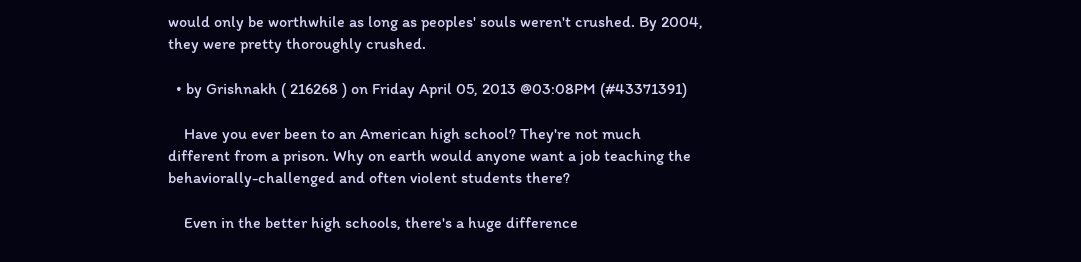would only be worthwhile as long as peoples' souls weren't crushed. By 2004, they were pretty thoroughly crushed.

  • by Grishnakh ( 216268 ) on Friday April 05, 2013 @03:08PM (#43371391)

    Have you ever been to an American high school? They're not much different from a prison. Why on earth would anyone want a job teaching the behaviorally-challenged and often violent students there?

    Even in the better high schools, there's a huge difference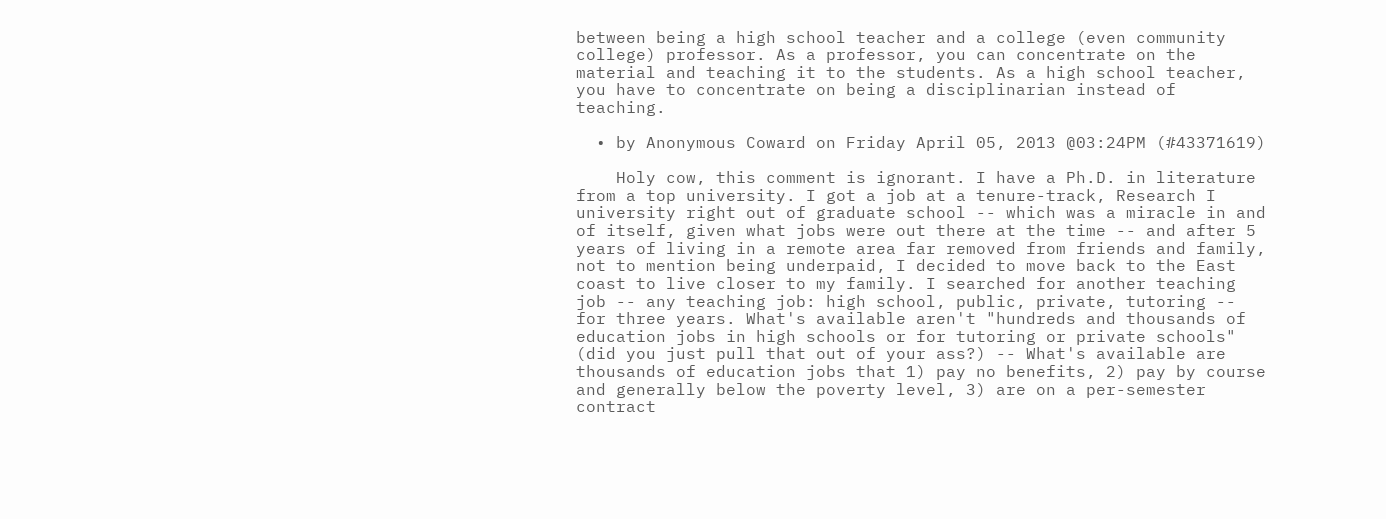between being a high school teacher and a college (even community college) professor. As a professor, you can concentrate on the material and teaching it to the students. As a high school teacher, you have to concentrate on being a disciplinarian instead of teaching.

  • by Anonymous Coward on Friday April 05, 2013 @03:24PM (#43371619)

    Holy cow, this comment is ignorant. I have a Ph.D. in literature from a top university. I got a job at a tenure-track, Research I university right out of graduate school -- which was a miracle in and of itself, given what jobs were out there at the time -- and after 5 years of living in a remote area far removed from friends and family, not to mention being underpaid, I decided to move back to the East coast to live closer to my family. I searched for another teaching job -- any teaching job: high school, public, private, tutoring -- for three years. What's available aren't "hundreds and thousands of education jobs in high schools or for tutoring or private schools" (did you just pull that out of your ass?) -- What's available are thousands of education jobs that 1) pay no benefits, 2) pay by course and generally below the poverty level, 3) are on a per-semester contract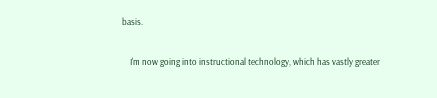basis.

    I'm now going into instructional technology, which has vastly greater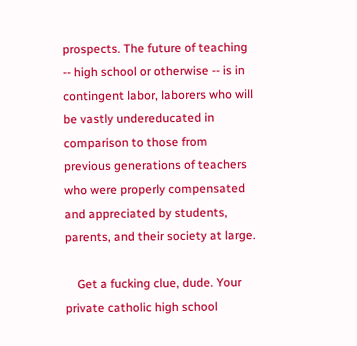prospects. The future of teaching -- high school or otherwise -- is in contingent labor, laborers who will be vastly undereducated in comparison to those from previous generations of teachers who were properly compensated and appreciated by students, parents, and their society at large.

    Get a fucking clue, dude. Your private catholic high school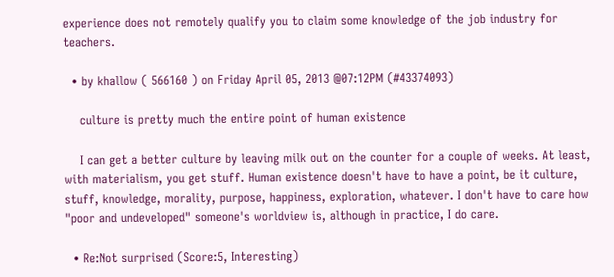experience does not remotely qualify you to claim some knowledge of the job industry for teachers.

  • by khallow ( 566160 ) on Friday April 05, 2013 @07:12PM (#43374093)

    culture is pretty much the entire point of human existence

    I can get a better culture by leaving milk out on the counter for a couple of weeks. At least, with materialism, you get stuff. Human existence doesn't have to have a point, be it culture, stuff, knowledge, morality, purpose, happiness, exploration, whatever. I don't have to care how "poor and undeveloped" someone's worldview is, although in practice, I do care.

  • Re:Not surprised (Score:5, Interesting)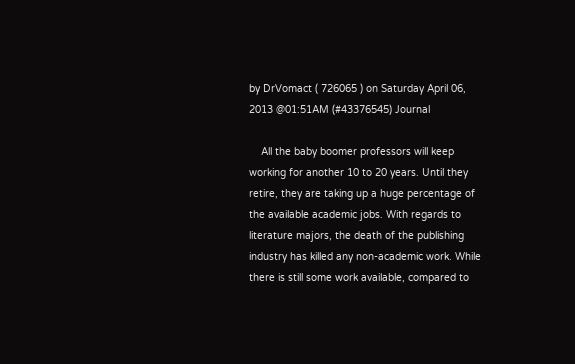by DrVomact ( 726065 ) on Saturday April 06, 2013 @01:51AM (#43376545) Journal

    All the baby boomer professors will keep working for another 10 to 20 years. Until they retire, they are taking up a huge percentage of the available academic jobs. With regards to literature majors, the death of the publishing industry has killed any non-academic work. While there is still some work available, compared to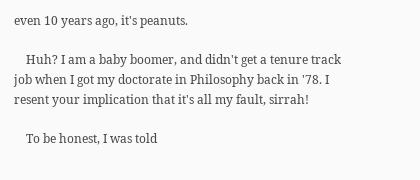even 10 years ago, it's peanuts.

    Huh? I am a baby boomer, and didn't get a tenure track job when I got my doctorate in Philosophy back in '78. I resent your implication that it's all my fault, sirrah!

    To be honest, I was told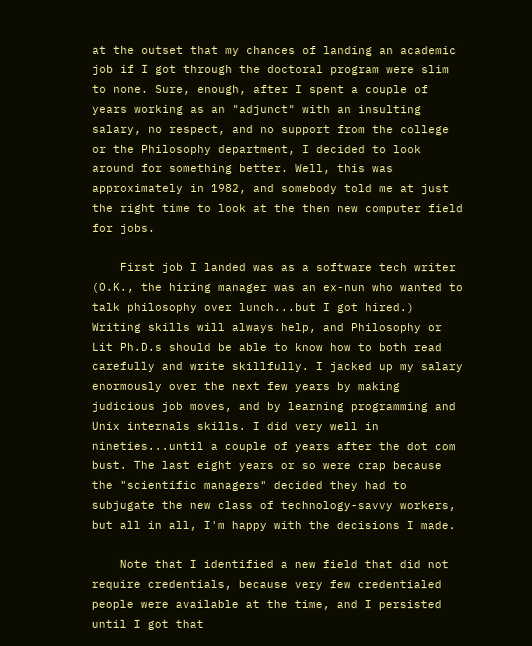at the outset that my chances of landing an academic job if I got through the doctoral program were slim to none. Sure, enough, after I spent a couple of years working as an "adjunct" with an insulting salary, no respect, and no support from the college or the Philosophy department, I decided to look around for something better. Well, this was approximately in 1982, and somebody told me at just the right time to look at the then new computer field for jobs.

    First job I landed was as a software tech writer (O.K., the hiring manager was an ex-nun who wanted to talk philosophy over lunch...but I got hired.) Writing skills will always help, and Philosophy or Lit Ph.D.s should be able to know how to both read carefully and write skillfully. I jacked up my salary enormously over the next few years by making judicious job moves, and by learning programming and Unix internals skills. I did very well in nineties...until a couple of years after the dot com bust. The last eight years or so were crap because the "scientific managers" decided they had to subjugate the new class of technology-savvy workers, but all in all, I'm happy with the decisions I made.

    Note that I identified a new field that did not require credentials, because very few credentialed people were available at the time, and I persisted until I got that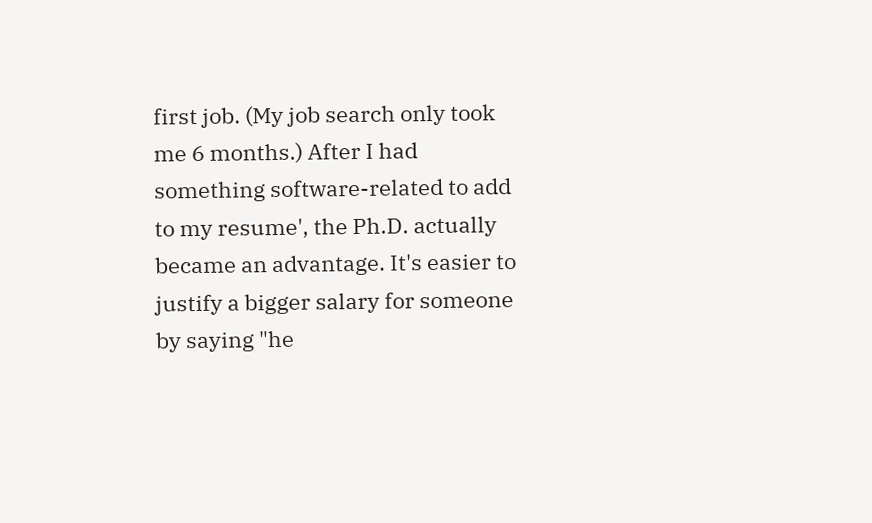first job. (My job search only took me 6 months.) After I had something software-related to add to my resume', the Ph.D. actually became an advantage. It's easier to justify a bigger salary for someone by saying "he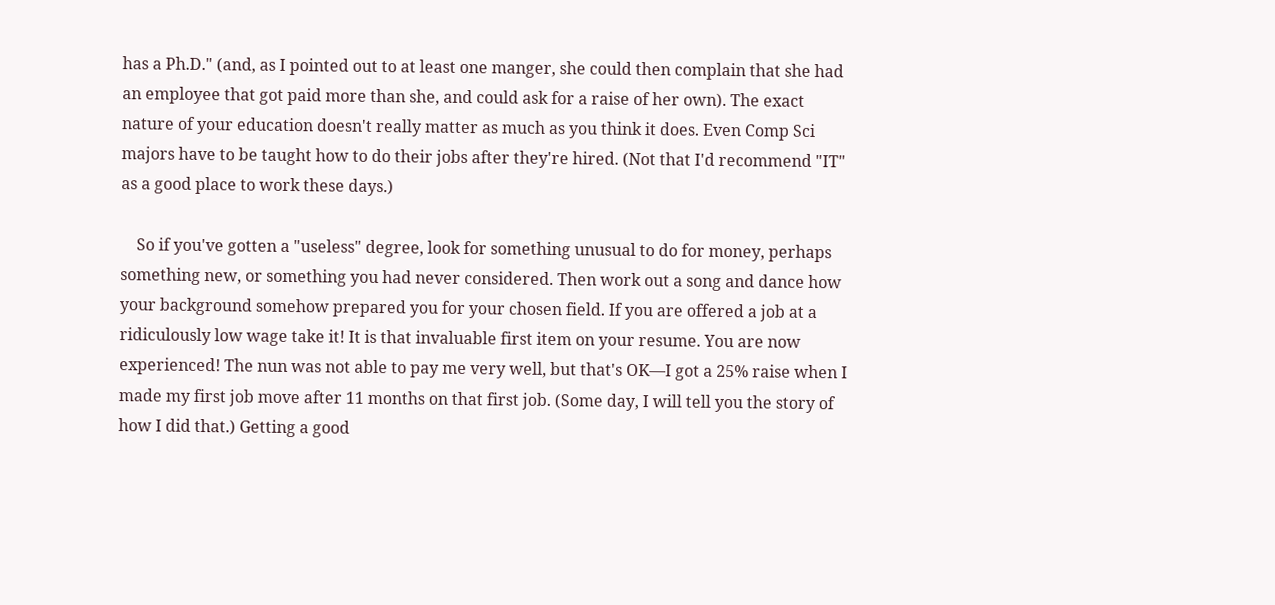has a Ph.D." (and, as I pointed out to at least one manger, she could then complain that she had an employee that got paid more than she, and could ask for a raise of her own). The exact nature of your education doesn't really matter as much as you think it does. Even Comp Sci majors have to be taught how to do their jobs after they're hired. (Not that I'd recommend "IT" as a good place to work these days.)

    So if you've gotten a "useless" degree, look for something unusual to do for money, perhaps something new, or something you had never considered. Then work out a song and dance how your background somehow prepared you for your chosen field. If you are offered a job at a ridiculously low wage take it! It is that invaluable first item on your resume. You are now experienced! The nun was not able to pay me very well, but that's OK—I got a 25% raise when I made my first job move after 11 months on that first job. (Some day, I will tell you the story of how I did that.) Getting a good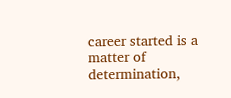career started is a matter of determination,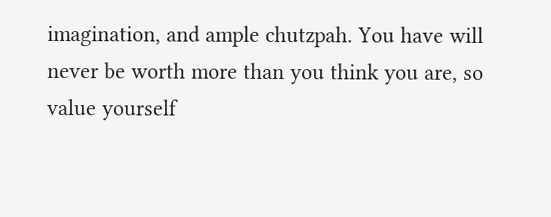imagination, and ample chutzpah. You have will never be worth more than you think you are, so value yourself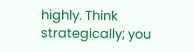highly. Think strategically; you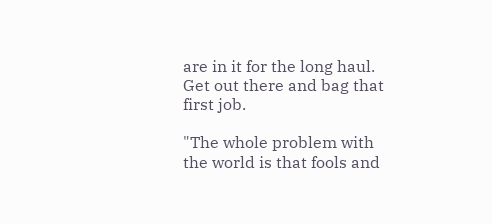are in it for the long haul. Get out there and bag that first job.

"The whole problem with the world is that fools and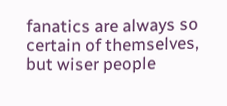fanatics are always so certain of themselves, but wiser people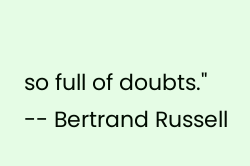so full of doubts." -- Bertrand Russell